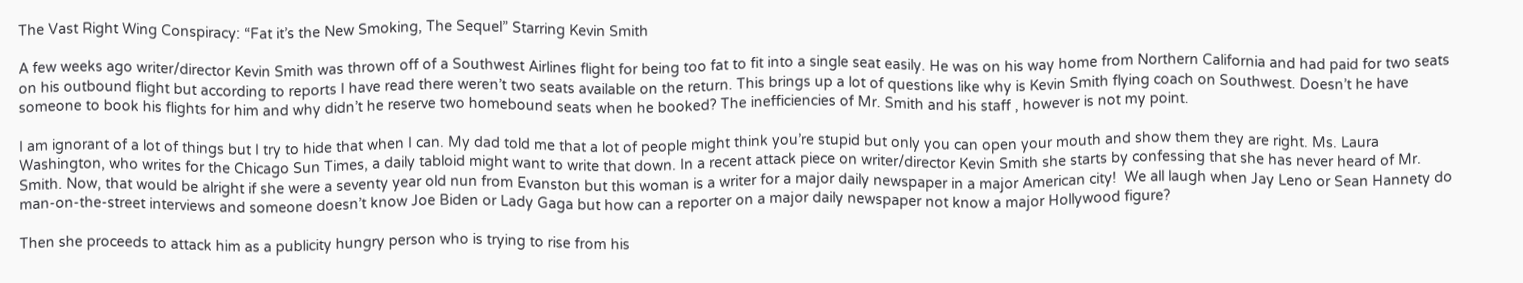The Vast Right Wing Conspiracy: “Fat it’s the New Smoking, The Sequel” Starring Kevin Smith

A few weeks ago writer/director Kevin Smith was thrown off of a Southwest Airlines flight for being too fat to fit into a single seat easily. He was on his way home from Northern California and had paid for two seats on his outbound flight but according to reports I have read there weren’t two seats available on the return. This brings up a lot of questions like why is Kevin Smith flying coach on Southwest. Doesn’t he have someone to book his flights for him and why didn’t he reserve two homebound seats when he booked? The inefficiencies of Mr. Smith and his staff , however is not my point.

I am ignorant of a lot of things but I try to hide that when I can. My dad told me that a lot of people might think you’re stupid but only you can open your mouth and show them they are right. Ms. Laura Washington, who writes for the Chicago Sun Times, a daily tabloid might want to write that down. In a recent attack piece on writer/director Kevin Smith she starts by confessing that she has never heard of Mr. Smith. Now, that would be alright if she were a seventy year old nun from Evanston but this woman is a writer for a major daily newspaper in a major American city!  We all laugh when Jay Leno or Sean Hannety do man-on-the-street interviews and someone doesn’t know Joe Biden or Lady Gaga but how can a reporter on a major daily newspaper not know a major Hollywood figure?

Then she proceeds to attack him as a publicity hungry person who is trying to rise from his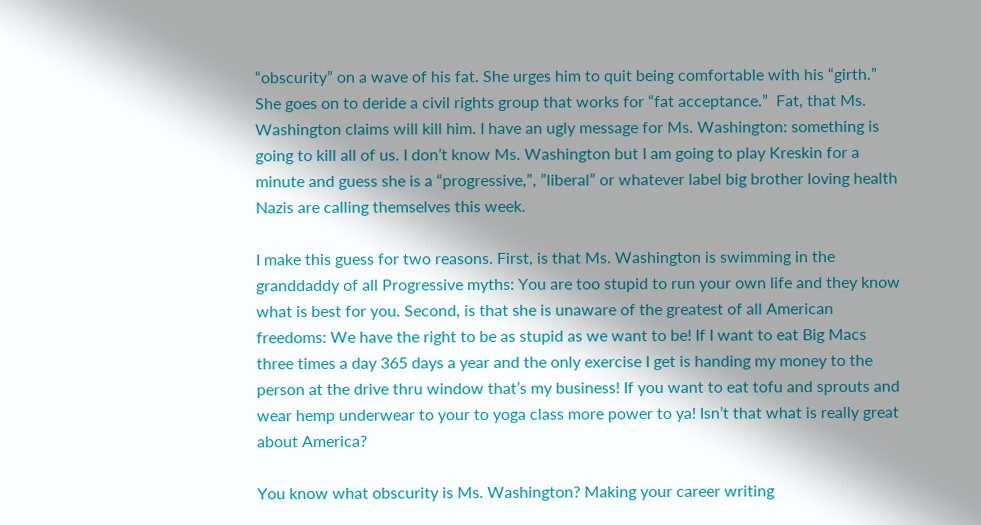“obscurity” on a wave of his fat. She urges him to quit being comfortable with his “girth.” She goes on to deride a civil rights group that works for “fat acceptance.”  Fat, that Ms. Washington claims will kill him. I have an ugly message for Ms. Washington: something is going to kill all of us. I don’t know Ms. Washington but I am going to play Kreskin for a minute and guess she is a “progressive,”, ”liberal” or whatever label big brother loving health Nazis are calling themselves this week.

I make this guess for two reasons. First, is that Ms. Washington is swimming in the granddaddy of all Progressive myths: You are too stupid to run your own life and they know what is best for you. Second, is that she is unaware of the greatest of all American freedoms: We have the right to be as stupid as we want to be! If I want to eat Big Macs three times a day 365 days a year and the only exercise I get is handing my money to the person at the drive thru window that’s my business! If you want to eat tofu and sprouts and wear hemp underwear to your to yoga class more power to ya! Isn’t that what is really great about America?

You know what obscurity is Ms. Washington? Making your career writing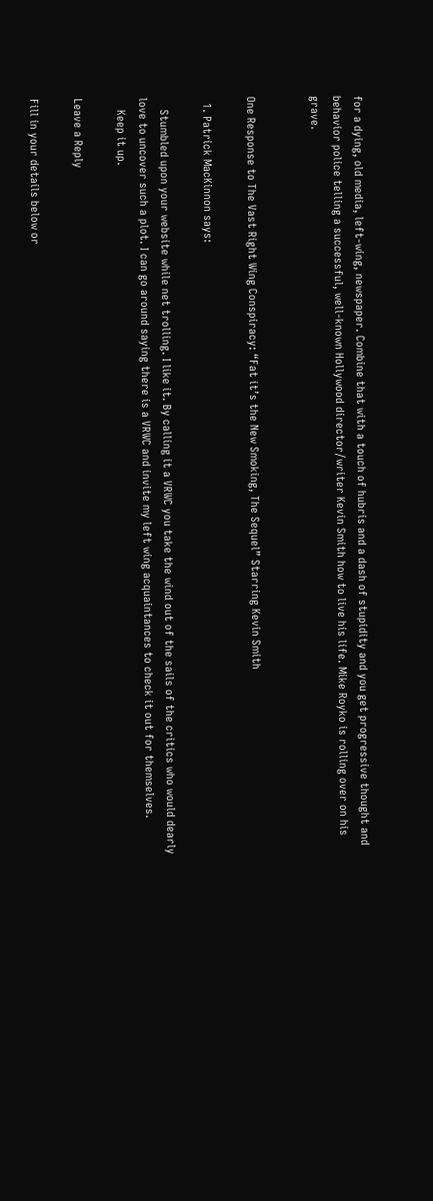for a dying, old media, left-wing, newspaper. Combine that with a touch of hubris and a dash of stupidity and you get progressive thought and behavior police telling a successful, well-known Hollywood director/writer Kevin Smith how to live his life. Mike Royko is rolling over on his grave.


One Response to The Vast Right Wing Conspiracy: “Fat it’s the New Smoking, The Sequel” Starring Kevin Smith

  1. Patrick MacKinnon says:

    Stumbled upon your website while net trolling. I like it. By calling it a VRWC you take the wind out of the sails of the critics who would dearly love to uncover such a plot. I can go around saying there is a VRWC and invite my left wing acquaintances to check it out for themselves.
    Keep it up.

Leave a Reply

Fill in your details below or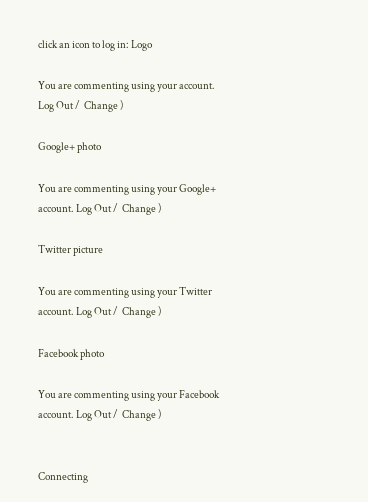click an icon to log in: Logo

You are commenting using your account. Log Out /  Change )

Google+ photo

You are commenting using your Google+ account. Log Out /  Change )

Twitter picture

You are commenting using your Twitter account. Log Out /  Change )

Facebook photo

You are commenting using your Facebook account. Log Out /  Change )


Connecting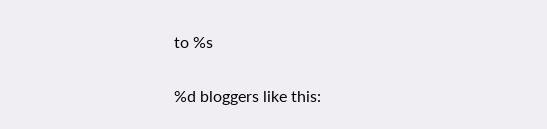to %s

%d bloggers like this: